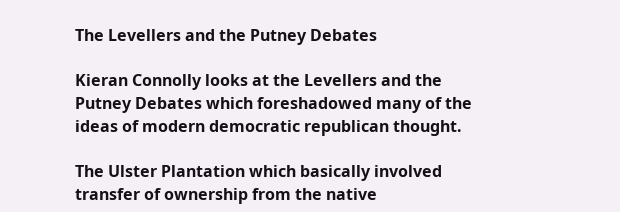The Levellers and the Putney Debates

Kieran Connolly looks at the Levellers and the Putney Debates which foreshadowed many of the ideas of modern democratic republican thought.

The Ulster Plantation which basically involved transfer of ownership from the native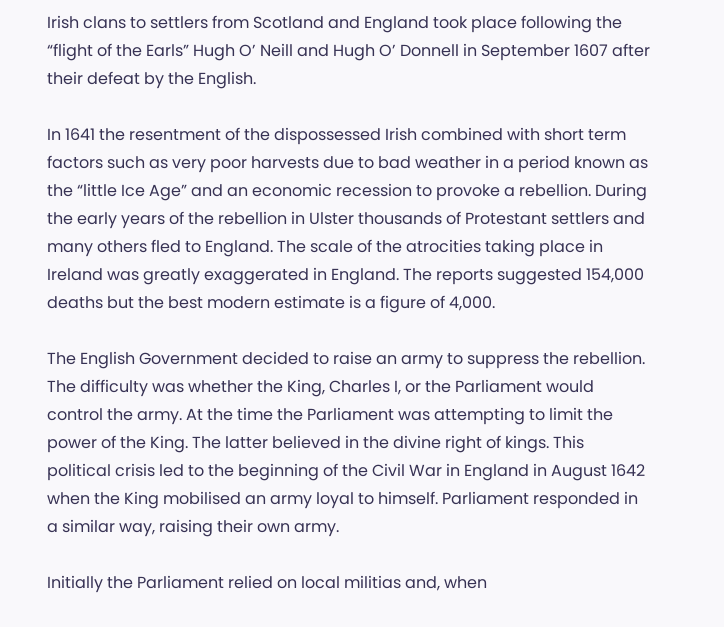Irish clans to settlers from Scotland and England took place following the “flight of the Earls” Hugh O’ Neill and Hugh O’ Donnell in September 1607 after their defeat by the English.

In 1641 the resentment of the dispossessed Irish combined with short term factors such as very poor harvests due to bad weather in a period known as the “little Ice Age” and an economic recession to provoke a rebellion. During the early years of the rebellion in Ulster thousands of Protestant settlers and many others fled to England. The scale of the atrocities taking place in Ireland was greatly exaggerated in England. The reports suggested 154,000 deaths but the best modern estimate is a figure of 4,000.

The English Government decided to raise an army to suppress the rebellion. The difficulty was whether the King, Charles I, or the Parliament would control the army. At the time the Parliament was attempting to limit the power of the King. The latter believed in the divine right of kings. This political crisis led to the beginning of the Civil War in England in August 1642 when the King mobilised an army loyal to himself. Parliament responded in a similar way, raising their own army.

Initially the Parliament relied on local militias and, when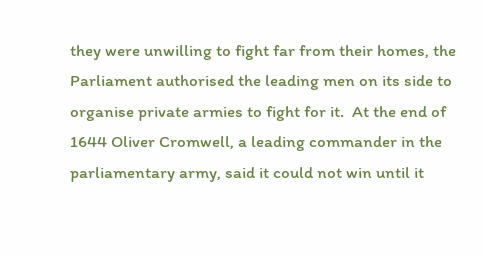they were unwilling to fight far from their homes, the Parliament authorised the leading men on its side to organise private armies to fight for it.  At the end of 1644 Oliver Cromwell, a leading commander in the parliamentary army, said it could not win until it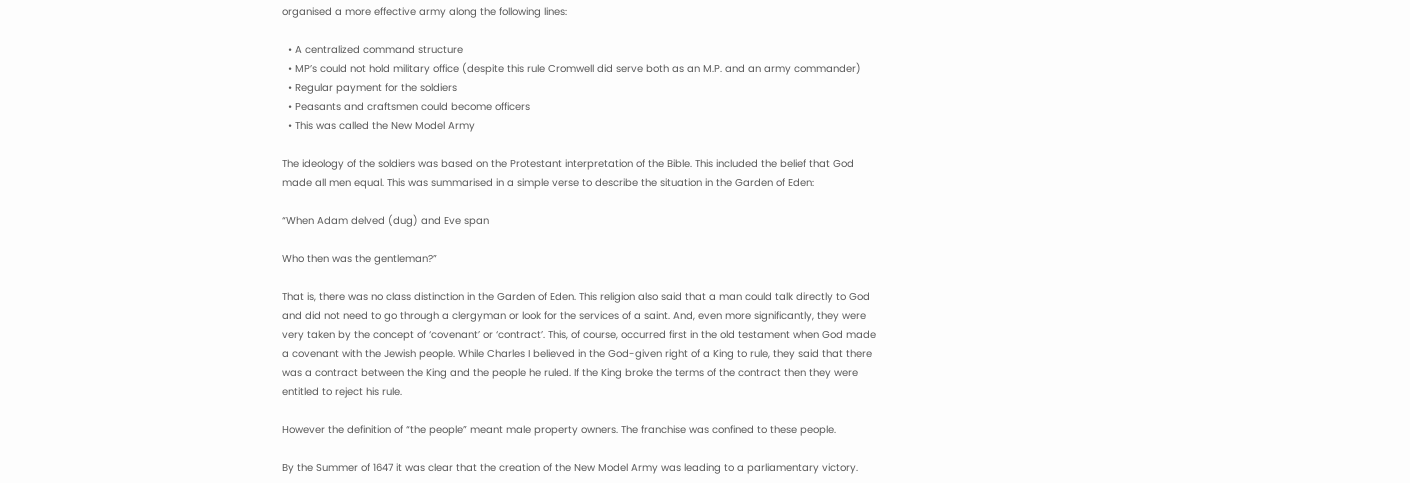organised a more effective army along the following lines:

  • A centralized command structure
  • MP’s could not hold military office (despite this rule Cromwell did serve both as an M.P. and an army commander)
  • Regular payment for the soldiers
  • Peasants and craftsmen could become officers
  • This was called the New Model Army

The ideology of the soldiers was based on the Protestant interpretation of the Bible. This included the belief that God made all men equal. This was summarised in a simple verse to describe the situation in the Garden of Eden:

“When Adam delved (dug) and Eve span

Who then was the gentleman?”

That is, there was no class distinction in the Garden of Eden. This religion also said that a man could talk directly to God and did not need to go through a clergyman or look for the services of a saint. And, even more significantly, they were very taken by the concept of ‘covenant’ or ‘contract’. This, of course, occurred first in the old testament when God made a covenant with the Jewish people. While Charles I believed in the God-given right of a King to rule, they said that there was a contract between the King and the people he ruled. If the King broke the terms of the contract then they were entitled to reject his rule.

However the definition of “the people” meant male property owners. The franchise was confined to these people.

By the Summer of 1647 it was clear that the creation of the New Model Army was leading to a parliamentary victory.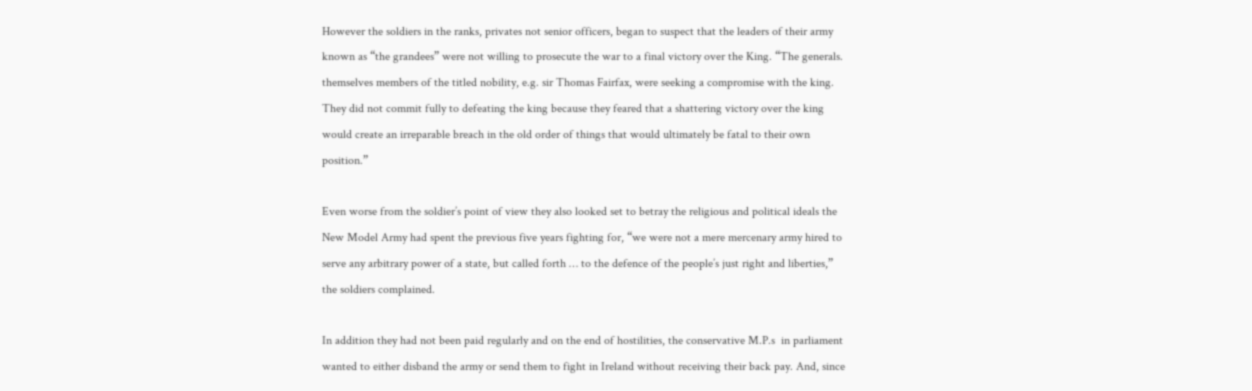However the soldiers in the ranks, privates not senior officers, began to suspect that the leaders of their army known as “the grandees” were not willing to prosecute the war to a final victory over the King. “The generals. themselves members of the titled nobility, e.g. sir Thomas Fairfax, were seeking a compromise with the king. They did not commit fully to defeating the king because they feared that a shattering victory over the king would create an irreparable breach in the old order of things that would ultimately be fatal to their own position.”

Even worse from the soldier’s point of view they also looked set to betray the religious and political ideals the New Model Army had spent the previous five years fighting for, “we were not a mere mercenary army hired to serve any arbitrary power of a state, but called forth … to the defence of the people’s just right and liberties,” the soldiers complained.

In addition they had not been paid regularly and on the end of hostilities, the conservative M.P.s  in parliament wanted to either disband the army or send them to fight in Ireland without receiving their back pay. And, since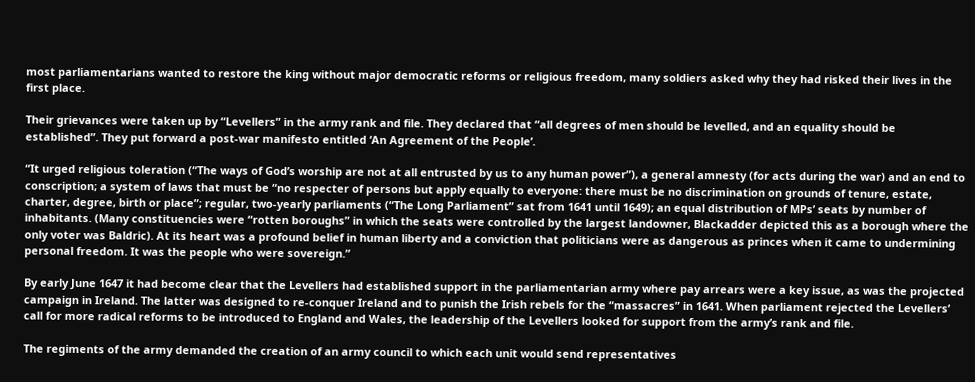most parliamentarians wanted to restore the king without major democratic reforms or religious freedom, many soldiers asked why they had risked their lives in the first place.

Their grievances were taken up by “Levellers” in the army rank and file. They declared that “all degrees of men should be levelled, and an equality should be established”. They put forward a post-war manifesto entitled ‘An Agreement of the People’.

“It urged religious toleration (“The ways of God’s worship are not at all entrusted by us to any human power”), a general amnesty (for acts during the war) and an end to conscription; a system of laws that must be “no respecter of persons but apply equally to everyone: there must be no discrimination on grounds of tenure, estate, charter, degree, birth or place”; regular, two-yearly parliaments (“The Long Parliament” sat from 1641 until 1649); an equal distribution of MPs’ seats by number of inhabitants. (Many constituencies were “rotten boroughs” in which the seats were controlled by the largest landowner, Blackadder depicted this as a borough where the only voter was Baldric). At its heart was a profound belief in human liberty and a conviction that politicians were as dangerous as princes when it came to undermining personal freedom. It was the people who were sovereign.”

By early June 1647 it had become clear that the Levellers had established support in the parliamentarian army where pay arrears were a key issue, as was the projected campaign in Ireland. The latter was designed to re-conquer Ireland and to punish the Irish rebels for the “massacres” in 1641. When parliament rejected the Levellers’ call for more radical reforms to be introduced to England and Wales, the leadership of the Levellers looked for support from the army’s rank and file.

The regiments of the army demanded the creation of an army council to which each unit would send representatives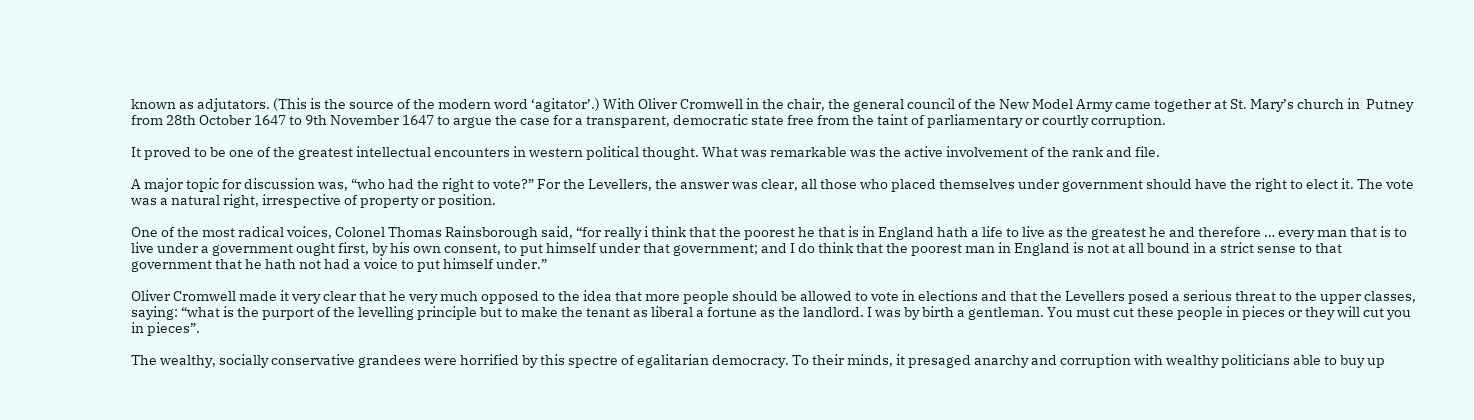known as adjutators. (This is the source of the modern word ‘agitator’.) With Oliver Cromwell in the chair, the general council of the New Model Army came together at St. Mary’s church in  Putney from 28th October 1647 to 9th November 1647 to argue the case for a transparent, democratic state free from the taint of parliamentary or courtly corruption.

It proved to be one of the greatest intellectual encounters in western political thought. What was remarkable was the active involvement of the rank and file.

A major topic for discussion was, “who had the right to vote?” For the Levellers, the answer was clear, all those who placed themselves under government should have the right to elect it. The vote was a natural right, irrespective of property or position.

One of the most radical voices, Colonel Thomas Rainsborough said, “for really i think that the poorest he that is in England hath a life to live as the greatest he and therefore … every man that is to live under a government ought first, by his own consent, to put himself under that government; and I do think that the poorest man in England is not at all bound in a strict sense to that government that he hath not had a voice to put himself under.”

Oliver Cromwell made it very clear that he very much opposed to the idea that more people should be allowed to vote in elections and that the Levellers posed a serious threat to the upper classes, saying: “what is the purport of the levelling principle but to make the tenant as liberal a fortune as the landlord. I was by birth a gentleman. You must cut these people in pieces or they will cut you in pieces”.

The wealthy, socially conservative grandees were horrified by this spectre of egalitarian democracy. To their minds, it presaged anarchy and corruption with wealthy politicians able to buy up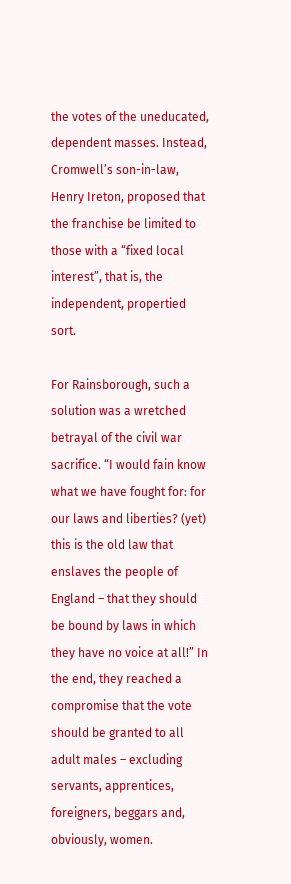the votes of the uneducated, dependent masses. Instead, Cromwell’s son-in-law, Henry Ireton, proposed that the franchise be limited to those with a “fixed local interest”, that is, the independent, propertied sort.

For Rainsborough, such a solution was a wretched betrayal of the civil war sacrifice. “I would fain know what we have fought for: for our laws and liberties? (yet) this is the old law that enslaves the people of England – that they should be bound by laws in which they have no voice at all!” In the end, they reached a compromise that the vote should be granted to all adult males – excluding servants, apprentices, foreigners, beggars and, obviously, women.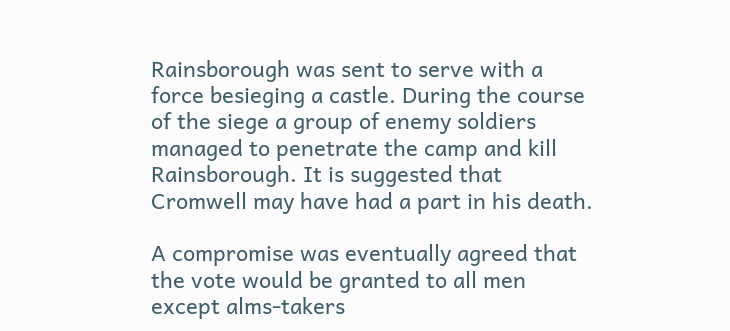Rainsborough was sent to serve with a force besieging a castle. During the course of the siege a group of enemy soldiers managed to penetrate the camp and kill Rainsborough. It is suggested that Cromwell may have had a part in his death.

A compromise was eventually agreed that the vote would be granted to all men except alms-takers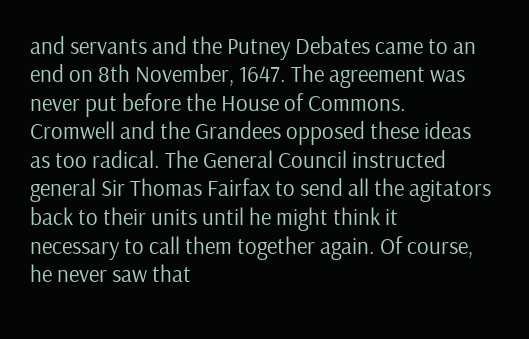and servants and the Putney Debates came to an end on 8th November, 1647. The agreement was never put before the House of Commons. Cromwell and the Grandees opposed these ideas as too radical. The General Council instructed general Sir Thomas Fairfax to send all the agitators back to their units until he might think it necessary to call them together again. Of course, he never saw that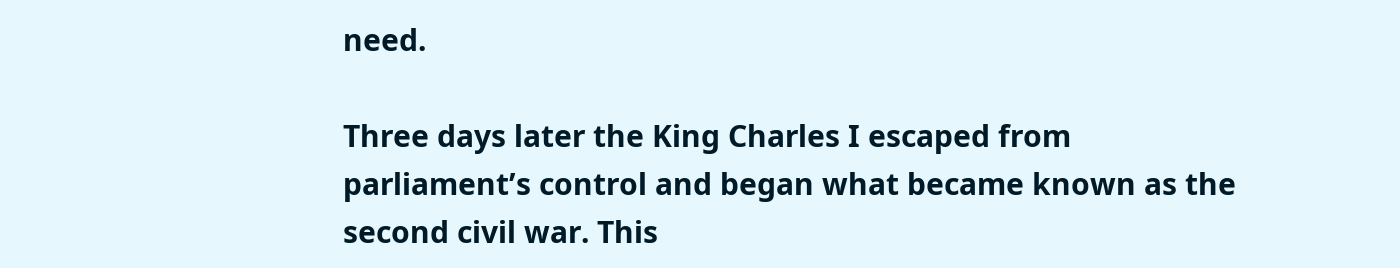need.

Three days later the King Charles I escaped from parliament’s control and began what became known as the second civil war. This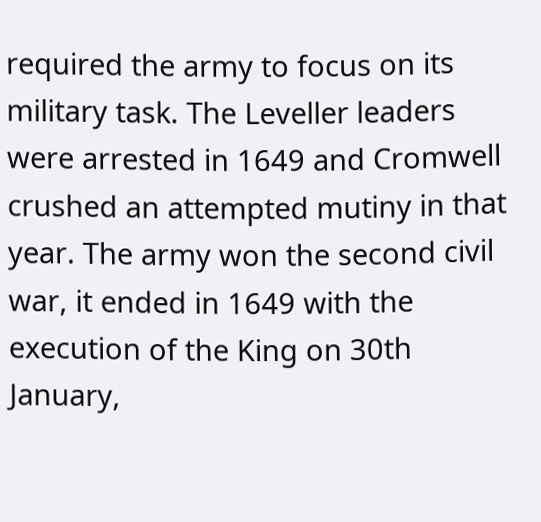required the army to focus on its military task. The Leveller leaders were arrested in 1649 and Cromwell crushed an attempted mutiny in that year. The army won the second civil war, it ended in 1649 with the execution of the King on 30th January,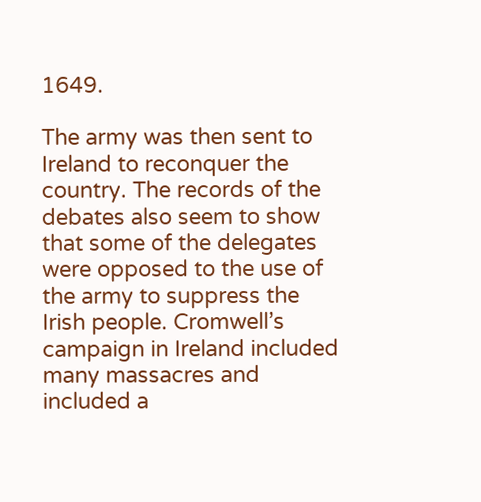1649.

The army was then sent to Ireland to reconquer the country. The records of the debates also seem to show that some of the delegates were opposed to the use of the army to suppress the Irish people. Cromwell’s campaign in Ireland included many massacres and included a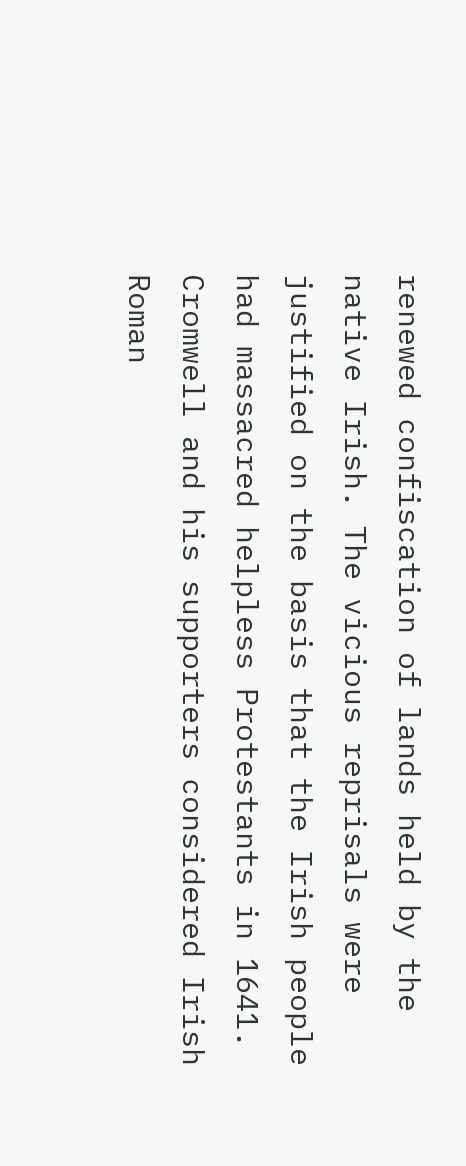renewed confiscation of lands held by the native Irish. The vicious reprisals were justified on the basis that the Irish people had massacred helpless Protestants in 1641. Cromwell and his supporters considered Irish Roman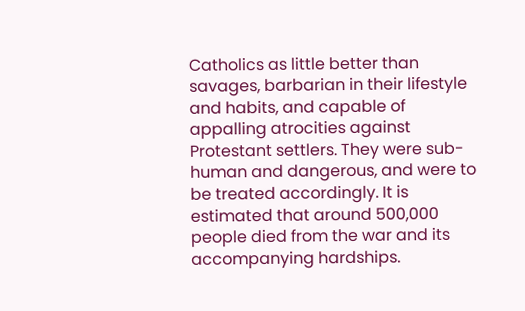Catholics as little better than savages, barbarian in their lifestyle and habits, and capable of appalling atrocities against Protestant settlers. They were sub-human and dangerous, and were to be treated accordingly. It is estimated that around 500,000 people died from the war and its accompanying hardships.